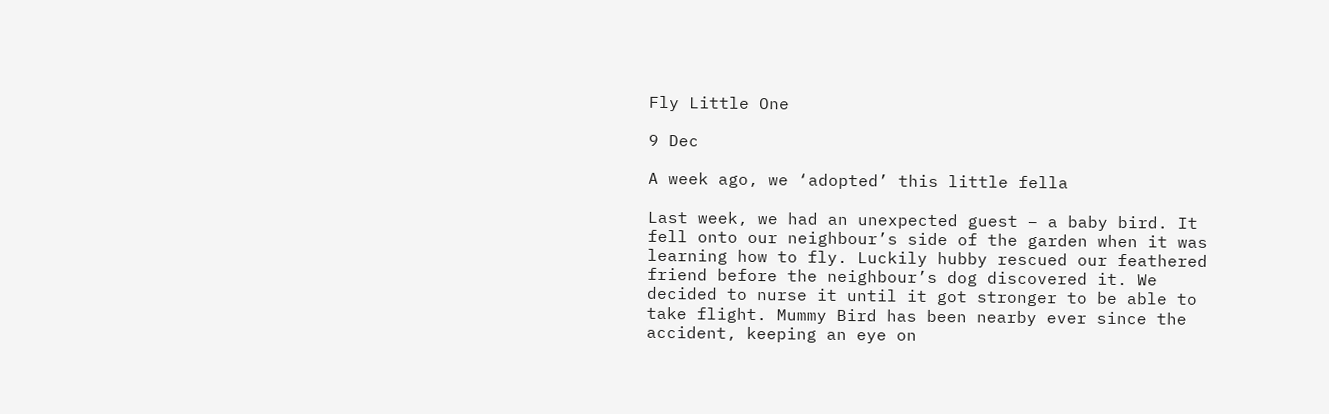Fly Little One

9 Dec

A week ago, we ‘adopted’ this little fella

Last week, we had an unexpected guest – a baby bird. It fell onto our neighbour’s side of the garden when it was learning how to fly. Luckily hubby rescued our feathered friend before the neighbour’s dog discovered it. We decided to nurse it until it got stronger to be able to take flight. Mummy Bird has been nearby ever since the accident, keeping an eye on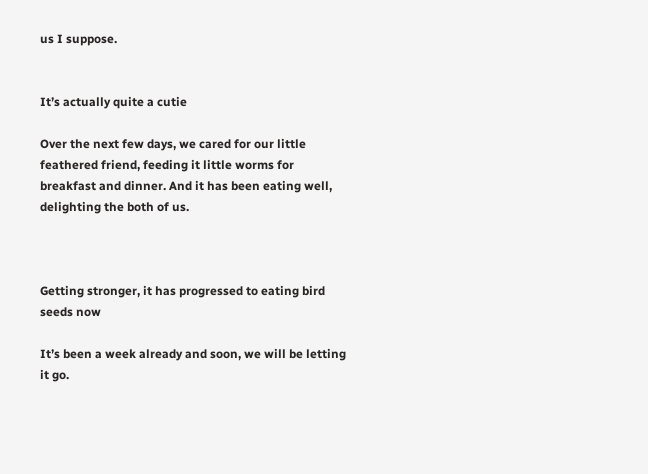us I suppose.


It’s actually quite a cutie

Over the next few days, we cared for our little feathered friend, feeding it little worms for breakfast and dinner. And it has been eating well, delighting the both of us.



Getting stronger, it has progressed to eating bird seeds now

It’s been a week already and soon, we will be letting it go.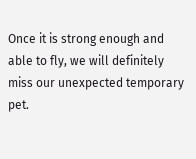Once it is strong enough and able to fly, we will definitely miss our unexpected temporary pet.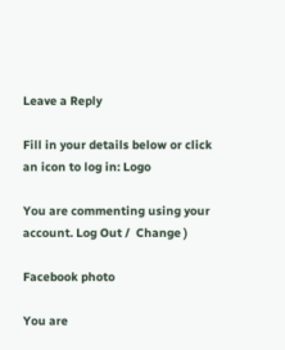Leave a Reply

Fill in your details below or click an icon to log in: Logo

You are commenting using your account. Log Out /  Change )

Facebook photo

You are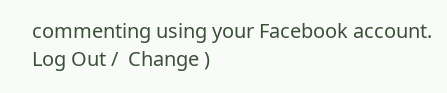commenting using your Facebook account. Log Out /  Change )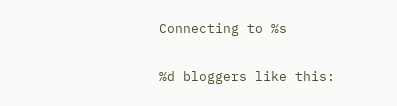Connecting to %s

%d bloggers like this: